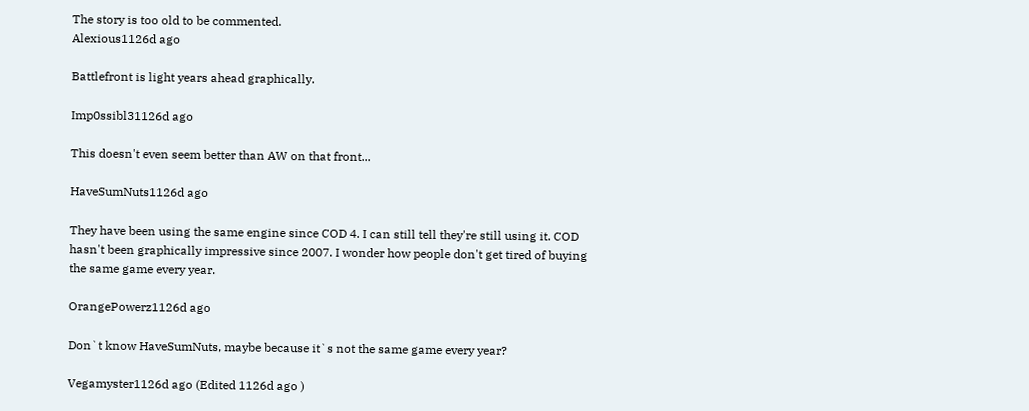The story is too old to be commented.
Alexious1126d ago

Battlefront is light years ahead graphically.

Imp0ssibl31126d ago

This doesn't even seem better than AW on that front...

HaveSumNuts1126d ago

They have been using the same engine since COD 4. I can still tell they're still using it. COD hasn't been graphically impressive since 2007. I wonder how people don't get tired of buying the same game every year.

OrangePowerz1126d ago

Don`t know HaveSumNuts, maybe because it`s not the same game every year?

Vegamyster1126d ago (Edited 1126d ago )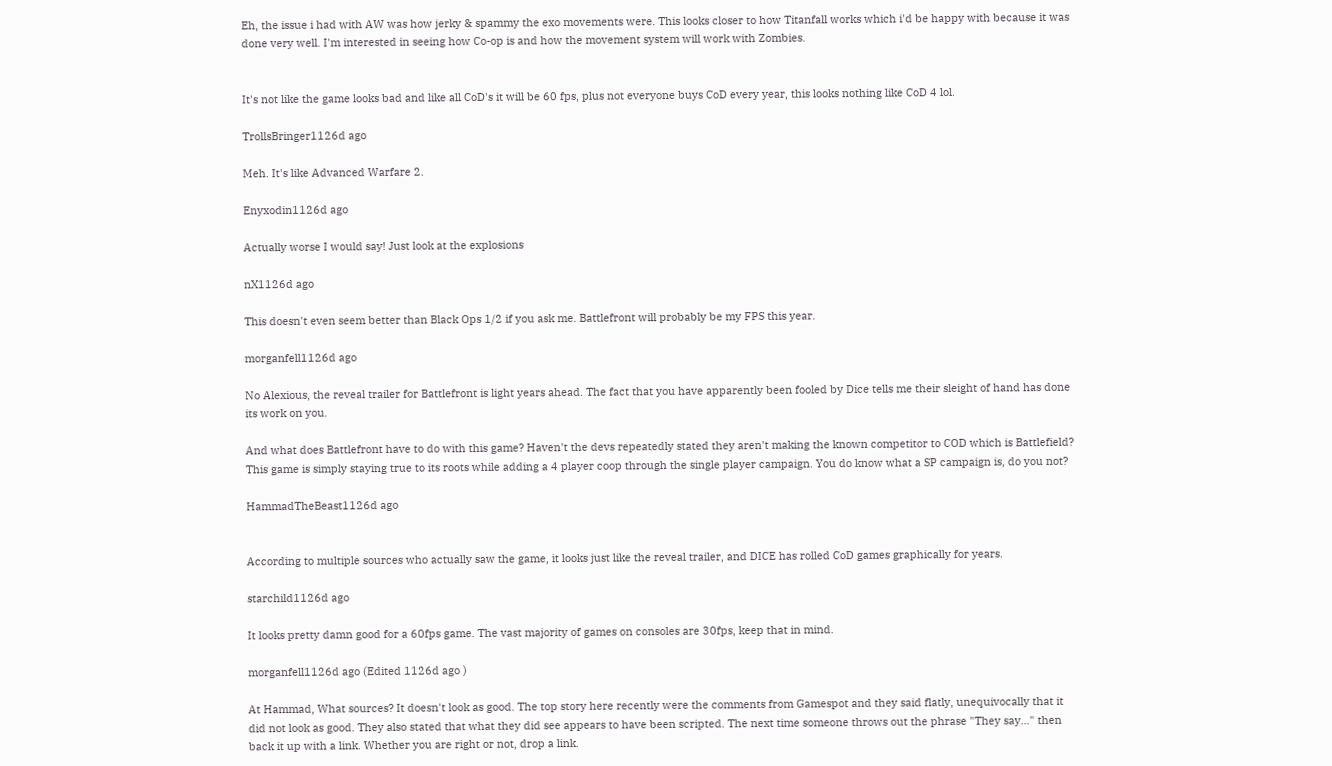Eh, the issue i had with AW was how jerky & spammy the exo movements were. This looks closer to how Titanfall works which i'd be happy with because it was done very well. I'm interested in seeing how Co-op is and how the movement system will work with Zombies.


It's not like the game looks bad and like all CoD's it will be 60 fps, plus not everyone buys CoD every year, this looks nothing like CoD 4 lol.

TrollsBringer1126d ago

Meh. It's like Advanced Warfare 2.

Enyxodin1126d ago

Actually worse I would say! Just look at the explosions

nX1126d ago

This doesn't even seem better than Black Ops 1/2 if you ask me. Battlefront will probably be my FPS this year.

morganfell1126d ago

No Alexious, the reveal trailer for Battlefront is light years ahead. The fact that you have apparently been fooled by Dice tells me their sleight of hand has done its work on you.

And what does Battlefront have to do with this game? Haven't the devs repeatedly stated they aren't making the known competitor to COD which is Battlefield? This game is simply staying true to its roots while adding a 4 player coop through the single player campaign. You do know what a SP campaign is, do you not?

HammadTheBeast1126d ago


According to multiple sources who actually saw the game, it looks just like the reveal trailer, and DICE has rolled CoD games graphically for years.

starchild1126d ago

It looks pretty damn good for a 60fps game. The vast majority of games on consoles are 30fps, keep that in mind.

morganfell1126d ago (Edited 1126d ago )

At Hammad, What sources? It doesn't look as good. The top story here recently were the comments from Gamespot and they said flatly, unequivocally that it did not look as good. They also stated that what they did see appears to have been scripted. The next time someone throws out the phrase "They say..." then back it up with a link. Whether you are right or not, drop a link.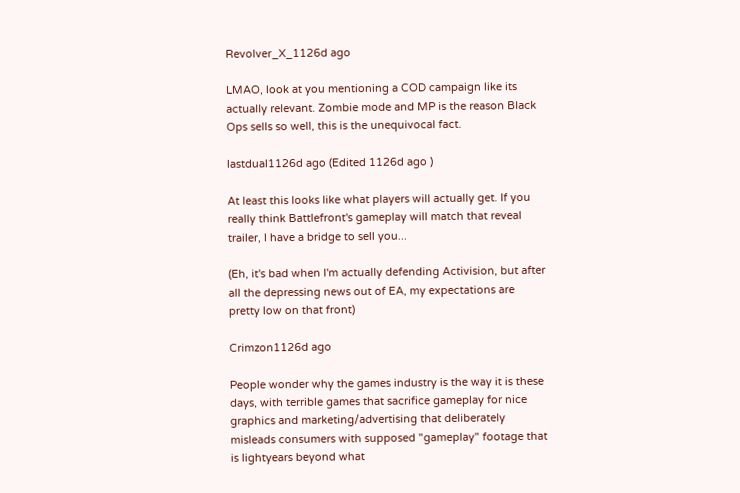Revolver_X_1126d ago

LMAO, look at you mentioning a COD campaign like its actually relevant. Zombie mode and MP is the reason Black Ops sells so well, this is the unequivocal fact.

lastdual1126d ago (Edited 1126d ago )

At least this looks like what players will actually get. If you really think Battlefront's gameplay will match that reveal trailer, I have a bridge to sell you...

(Eh, it's bad when I'm actually defending Activision, but after all the depressing news out of EA, my expectations are pretty low on that front)

Crimzon1126d ago

People wonder why the games industry is the way it is these days, with terrible games that sacrifice gameplay for nice graphics and marketing/advertising that deliberately misleads consumers with supposed "gameplay" footage that is lightyears beyond what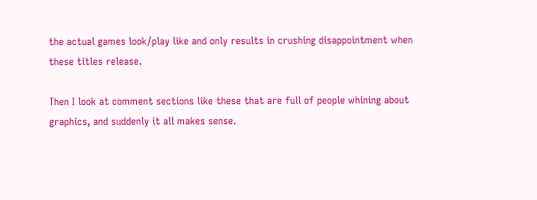the actual games look/play like and only results in crushing disappointment when these titles release.

Then I look at comment sections like these that are full of people whining about graphics, and suddenly it all makes sense.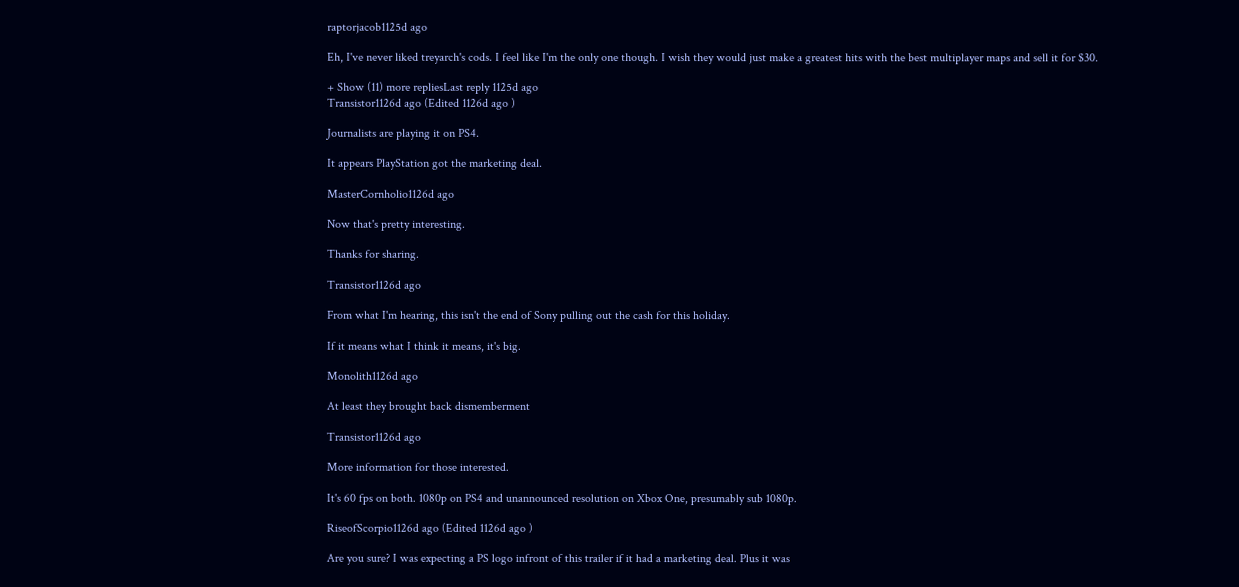raptorjacob1125d ago

Eh, I've never liked treyarch's cods. I feel like I'm the only one though. I wish they would just make a greatest hits with the best multiplayer maps and sell it for $30.

+ Show (11) more repliesLast reply 1125d ago
Transistor1126d ago (Edited 1126d ago )

Journalists are playing it on PS4.

It appears PlayStation got the marketing deal.

MasterCornholio1126d ago

Now that's pretty interesting.

Thanks for sharing.

Transistor1126d ago

From what I'm hearing, this isn't the end of Sony pulling out the cash for this holiday.

If it means what I think it means, it's big.

Monolith1126d ago

At least they brought back dismemberment

Transistor1126d ago

More information for those interested.

It's 60 fps on both. 1080p on PS4 and unannounced resolution on Xbox One, presumably sub 1080p.

RiseofScorpio1126d ago (Edited 1126d ago )

Are you sure? I was expecting a PS logo infront of this trailer if it had a marketing deal. Plus it was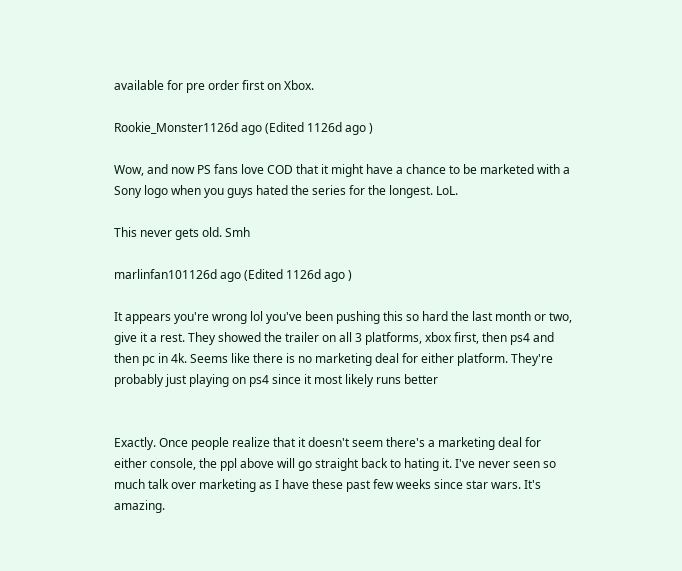available for pre order first on Xbox.

Rookie_Monster1126d ago (Edited 1126d ago )

Wow, and now PS fans love COD that it might have a chance to be marketed with a Sony logo when you guys hated the series for the longest. LoL.

This never gets old. Smh

marlinfan101126d ago (Edited 1126d ago )

It appears you're wrong lol you've been pushing this so hard the last month or two, give it a rest. They showed the trailer on all 3 platforms, xbox first, then ps4 and then pc in 4k. Seems like there is no marketing deal for either platform. They're probably just playing on ps4 since it most likely runs better


Exactly. Once people realize that it doesn't seem there's a marketing deal for either console, the ppl above will go straight back to hating it. I've never seen so much talk over marketing as I have these past few weeks since star wars. It's amazing.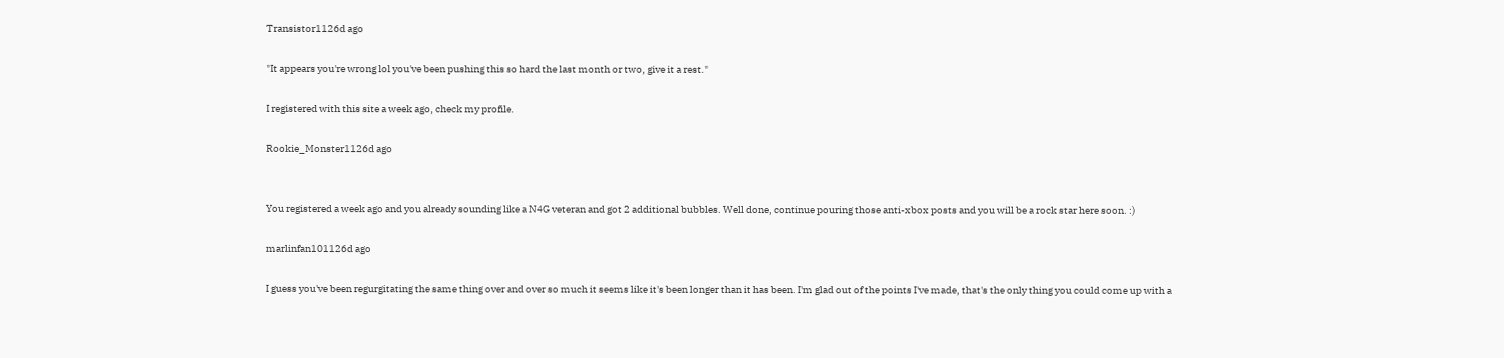Transistor1126d ago

"It appears you're wrong lol you've been pushing this so hard the last month or two, give it a rest."

I registered with this site a week ago, check my profile.

Rookie_Monster1126d ago


You registered a week ago and you already sounding like a N4G veteran and got 2 additional bubbles. Well done, continue pouring those anti-xbox posts and you will be a rock star here soon. :)

marlinfan101126d ago

I guess you've been regurgitating the same thing over and over so much it seems like it's been longer than it has been. I'm glad out of the points I've made, that's the only thing you could come up with a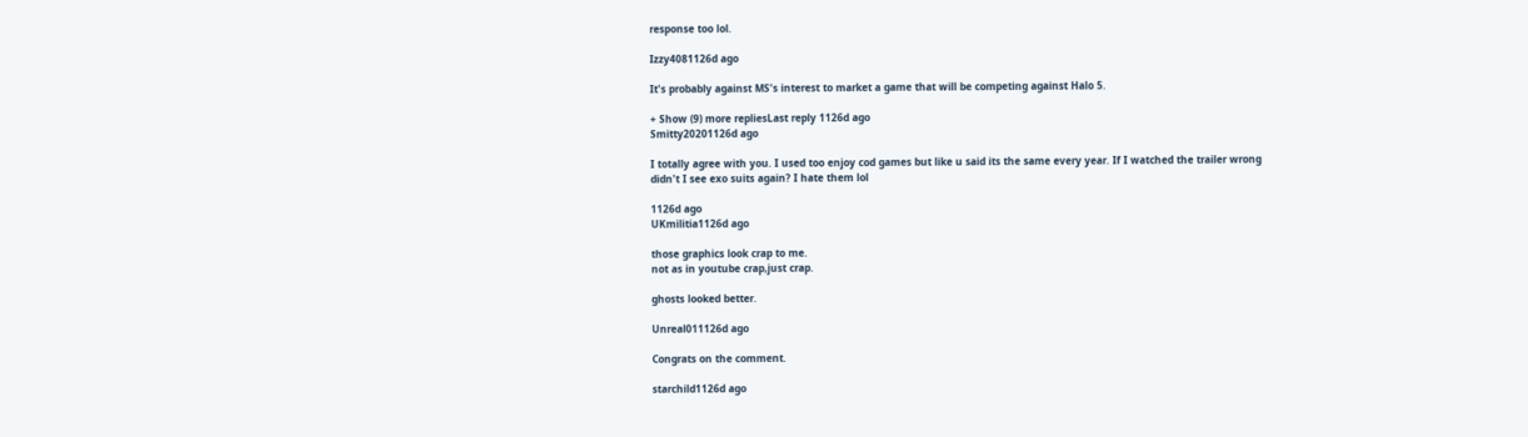response too lol.

Izzy4081126d ago

It's probably against MS's interest to market a game that will be competing against Halo 5.

+ Show (9) more repliesLast reply 1126d ago
Smitty20201126d ago

I totally agree with you. I used too enjoy cod games but like u said its the same every year. If I watched the trailer wrong didn't I see exo suits again? I hate them lol

1126d ago
UKmilitia1126d ago

those graphics look crap to me.
not as in youtube crap,just crap.

ghosts looked better.

Unreal011126d ago

Congrats on the comment.

starchild1126d ago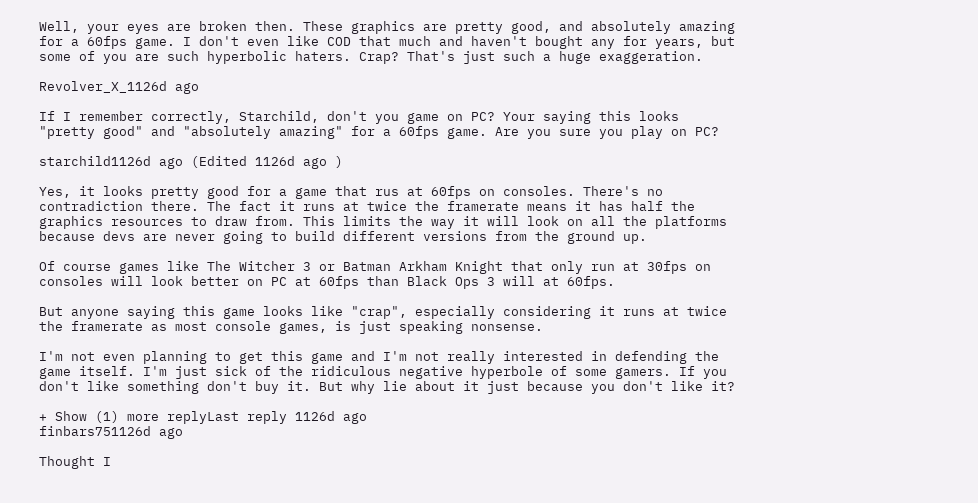Well, your eyes are broken then. These graphics are pretty good, and absolutely amazing for a 60fps game. I don't even like COD that much and haven't bought any for years, but some of you are such hyperbolic haters. Crap? That's just such a huge exaggeration.

Revolver_X_1126d ago

If I remember correctly, Starchild, don't you game on PC? Your saying this looks "pretty good" and "absolutely amazing" for a 60fps game. Are you sure you play on PC?

starchild1126d ago (Edited 1126d ago )

Yes, it looks pretty good for a game that rus at 60fps on consoles. There's no contradiction there. The fact it runs at twice the framerate means it has half the graphics resources to draw from. This limits the way it will look on all the platforms because devs are never going to build different versions from the ground up.

Of course games like The Witcher 3 or Batman Arkham Knight that only run at 30fps on consoles will look better on PC at 60fps than Black Ops 3 will at 60fps.

But anyone saying this game looks like "crap", especially considering it runs at twice the framerate as most console games, is just speaking nonsense.

I'm not even planning to get this game and I'm not really interested in defending the game itself. I'm just sick of the ridiculous negative hyperbole of some gamers. If you don't like something don't buy it. But why lie about it just because you don't like it?

+ Show (1) more replyLast reply 1126d ago
finbars751126d ago

Thought I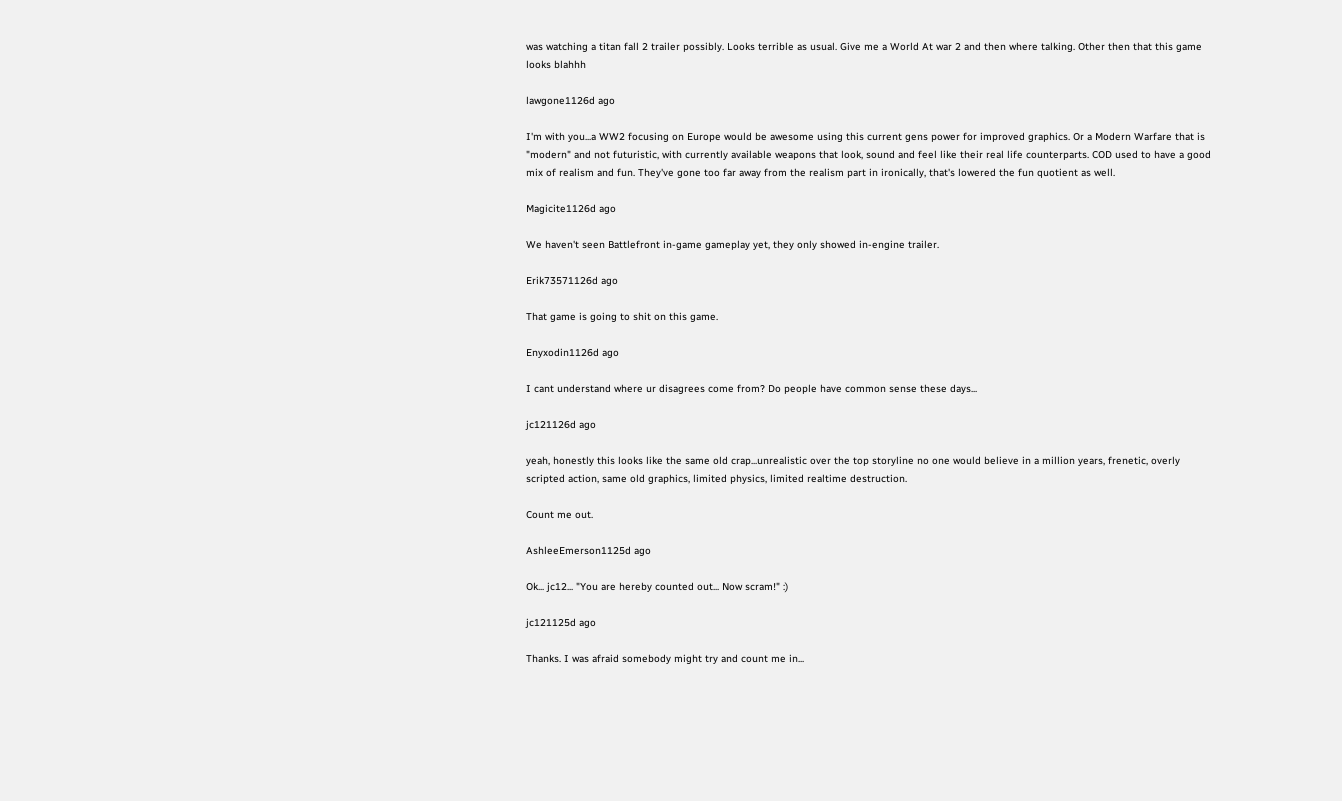was watching a titan fall 2 trailer possibly. Looks terrible as usual. Give me a World At war 2 and then where talking. Other then that this game looks blahhh

lawgone1126d ago

I'm with you...a WW2 focusing on Europe would be awesome using this current gens power for improved graphics. Or a Modern Warfare that is "modern" and not futuristic, with currently available weapons that look, sound and feel like their real life counterparts. COD used to have a good mix of realism and fun. They've gone too far away from the realism part in ironically, that's lowered the fun quotient as well.

Magicite1126d ago

We haven't seen Battlefront in-game gameplay yet, they only showed in-engine trailer.

Erik73571126d ago

That game is going to shit on this game.

Enyxodin1126d ago

I cant understand where ur disagrees come from? Do people have common sense these days...

jc121126d ago

yeah, honestly this looks like the same old crap...unrealistic over the top storyline no one would believe in a million years, frenetic, overly scripted action, same old graphics, limited physics, limited realtime destruction.

Count me out.

AshleeEmerson1125d ago

Ok... jc12... "You are hereby counted out... Now scram!" :)

jc121125d ago

Thanks. I was afraid somebody might try and count me in...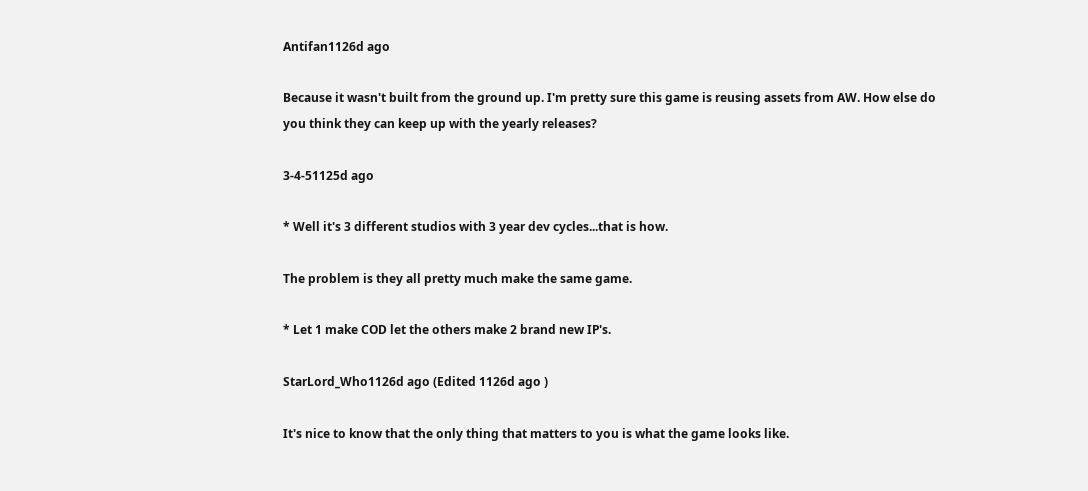Antifan1126d ago

Because it wasn't built from the ground up. I'm pretty sure this game is reusing assets from AW. How else do you think they can keep up with the yearly releases?

3-4-51125d ago

* Well it's 3 different studios with 3 year dev cycles...that is how.

The problem is they all pretty much make the same game.

* Let 1 make COD let the others make 2 brand new IP's.

StarLord_Who1126d ago (Edited 1126d ago )

It's nice to know that the only thing that matters to you is what the game looks like.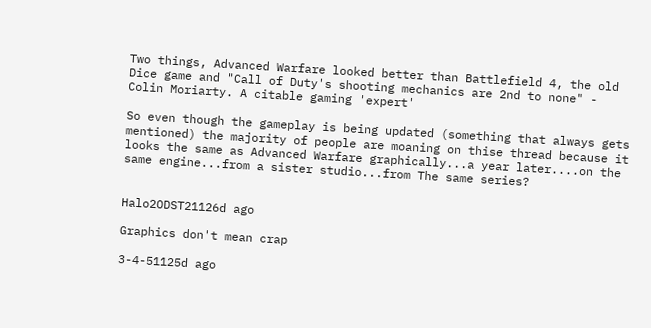Two things, Advanced Warfare looked better than Battlefield 4, the old Dice game and "Call of Duty's shooting mechanics are 2nd to none" - Colin Moriarty. A citable gaming 'expert'

So even though the gameplay is being updated (something that always gets mentioned) the majority of people are moaning on thise thread because it looks the same as Advanced Warfare graphically...a year later....on the same engine...from a sister studio...from The same series?


Halo2ODST21126d ago

Graphics don't mean crap

3-4-51125d ago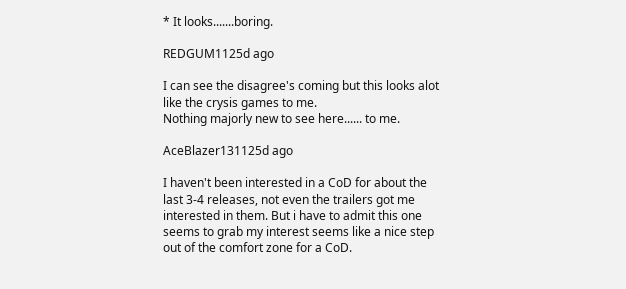* It looks.......boring.

REDGUM1125d ago

I can see the disagree's coming but this looks alot like the crysis games to me.
Nothing majorly new to see here...... to me.

AceBlazer131125d ago

I haven't been interested in a CoD for about the last 3-4 releases, not even the trailers got me interested in them. But i have to admit this one seems to grab my interest seems like a nice step out of the comfort zone for a CoD.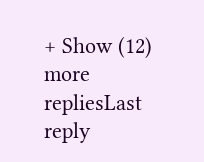+ Show (12) more repliesLast reply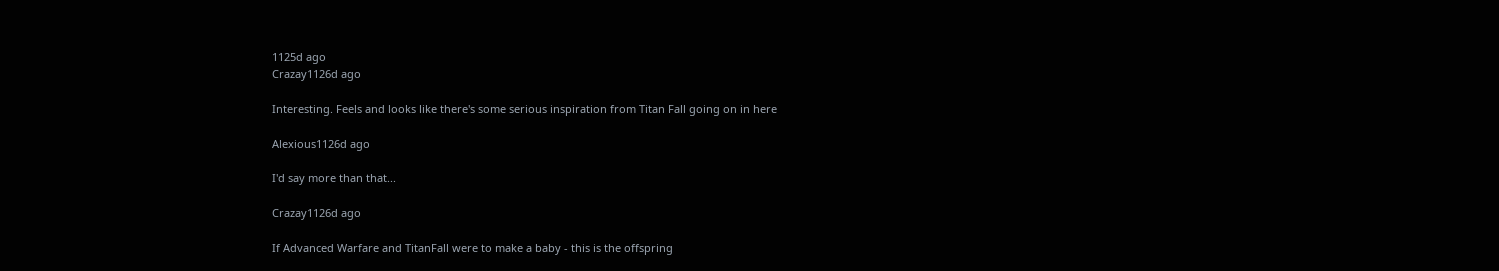1125d ago
Crazay1126d ago

Interesting. Feels and looks like there's some serious inspiration from Titan Fall going on in here

Alexious1126d ago

I'd say more than that...

Crazay1126d ago

If Advanced Warfare and TitanFall were to make a baby - this is the offspring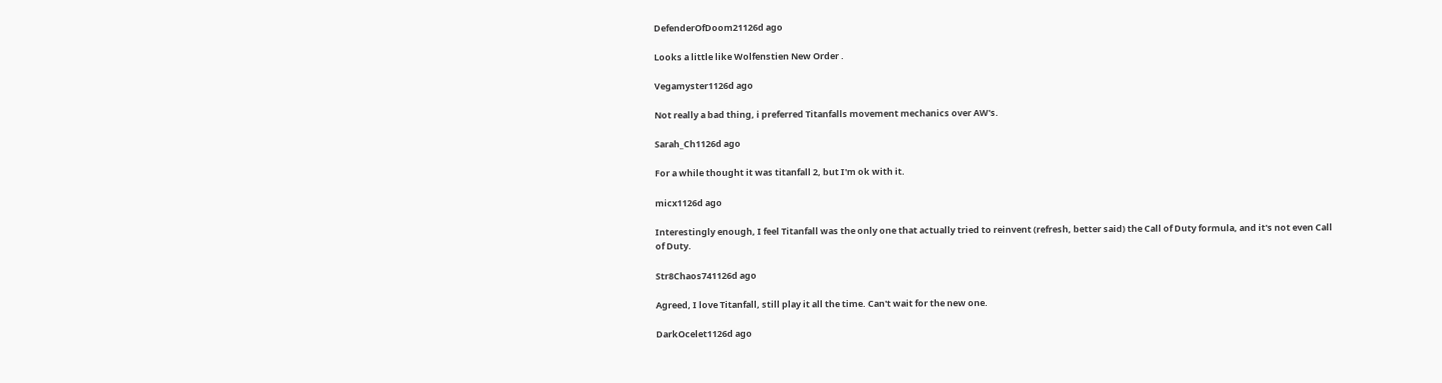DefenderOfDoom21126d ago

Looks a little like Wolfenstien New Order .

Vegamyster1126d ago

Not really a bad thing, i preferred Titanfalls movement mechanics over AW's.

Sarah_Ch1126d ago

For a while thought it was titanfall 2, but I'm ok with it.

micx1126d ago

Interestingly enough, I feel Titanfall was the only one that actually tried to reinvent (refresh, better said) the Call of Duty formula, and it's not even Call of Duty.

Str8Chaos741126d ago

Agreed, I love Titanfall, still play it all the time. Can't wait for the new one.

DarkOcelet1126d ago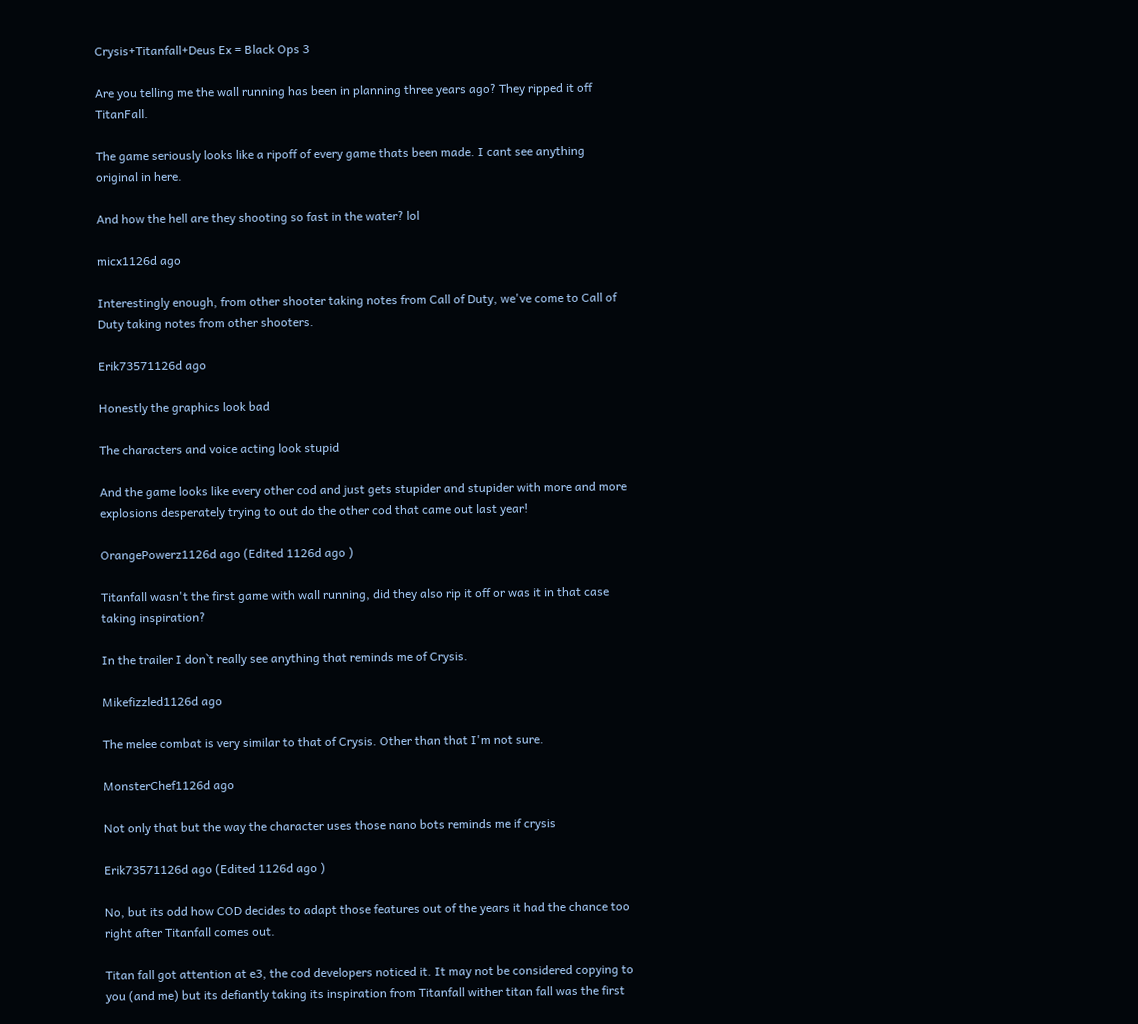Crysis+Titanfall+Deus Ex = Black Ops 3

Are you telling me the wall running has been in planning three years ago? They ripped it off TitanFall.

The game seriously looks like a ripoff of every game thats been made. I cant see anything original in here.

And how the hell are they shooting so fast in the water? lol

micx1126d ago

Interestingly enough, from other shooter taking notes from Call of Duty, we've come to Call of Duty taking notes from other shooters.

Erik73571126d ago

Honestly the graphics look bad

The characters and voice acting look stupid

And the game looks like every other cod and just gets stupider and stupider with more and more explosions desperately trying to out do the other cod that came out last year!

OrangePowerz1126d ago (Edited 1126d ago )

Titanfall wasn't the first game with wall running, did they also rip it off or was it in that case taking inspiration?

In the trailer I don`t really see anything that reminds me of Crysis.

Mikefizzled1126d ago

The melee combat is very similar to that of Crysis. Other than that I'm not sure.

MonsterChef1126d ago

Not only that but the way the character uses those nano bots reminds me if crysis

Erik73571126d ago (Edited 1126d ago )

No, but its odd how COD decides to adapt those features out of the years it had the chance too right after Titanfall comes out.

Titan fall got attention at e3, the cod developers noticed it. It may not be considered copying to you (and me) but its defiantly taking its inspiration from Titanfall wither titan fall was the first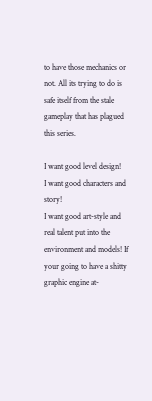to have those mechanics or not. All its trying to do is safe itself from the stale gameplay that has plagued this series.

I want good level design!
I want good characters and story!
I want good art-style and real talent put into the environment and models! If your going to have a shitty graphic engine at-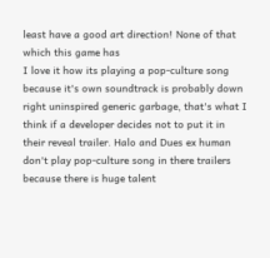least have a good art direction! None of that which this game has
I love it how its playing a pop-culture song because it's own soundtrack is probably down right uninspired generic garbage, that's what I think if a developer decides not to put it in their reveal trailer. Halo and Dues ex human don't play pop-culture song in there trailers because there is huge talent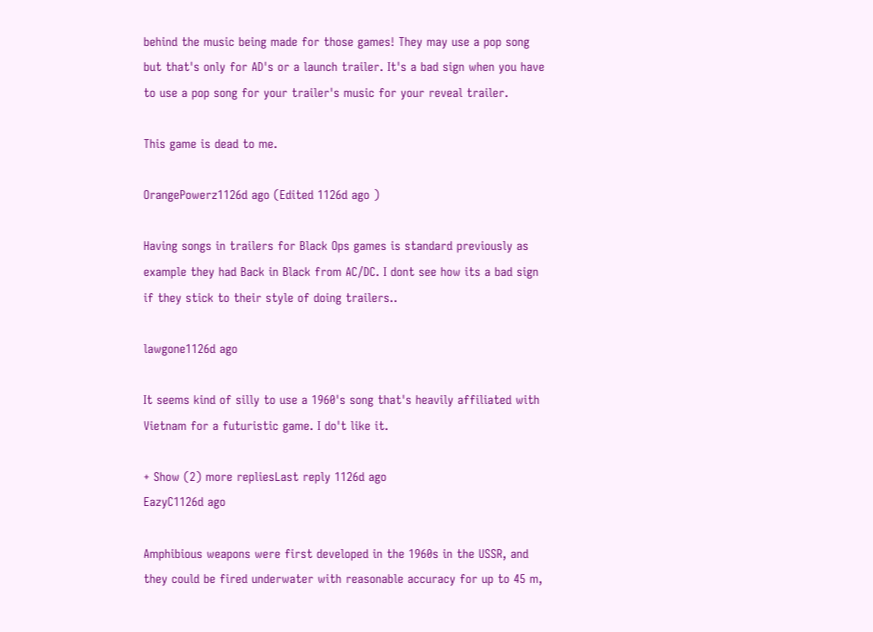behind the music being made for those games! They may use a pop song but that's only for AD's or a launch trailer. It's a bad sign when you have to use a pop song for your trailer's music for your reveal trailer.

This game is dead to me.

OrangePowerz1126d ago (Edited 1126d ago )

Having songs in trailers for Black Ops games is standard previously as example they had Back in Black from AC/DC. I dont see how its a bad sign if they stick to their style of doing trailers..

lawgone1126d ago

It seems kind of silly to use a 1960's song that's heavily affiliated with Vietnam for a futuristic game. I do't like it.

+ Show (2) more repliesLast reply 1126d ago
EazyC1126d ago

Amphibious weapons were first developed in the 1960s in the USSR, and they could be fired underwater with reasonable accuracy for up to 45 m,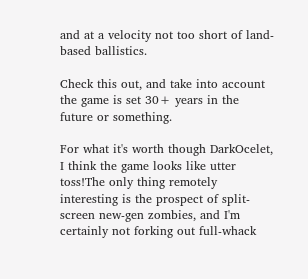and at a velocity not too short of land-based ballistics.

Check this out, and take into account the game is set 30+ years in the future or something.

For what it's worth though DarkOcelet, I think the game looks like utter toss!The only thing remotely interesting is the prospect of split-screen new-gen zombies, and I'm certainly not forking out full-whack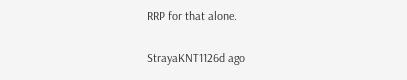RRP for that alone.

StrayaKNT1126d ago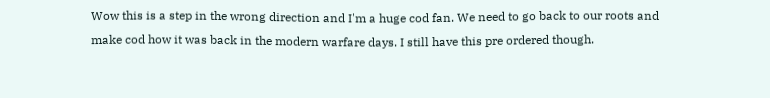Wow this is a step in the wrong direction and I'm a huge cod fan. We need to go back to our roots and make cod how it was back in the modern warfare days. I still have this pre ordered though.